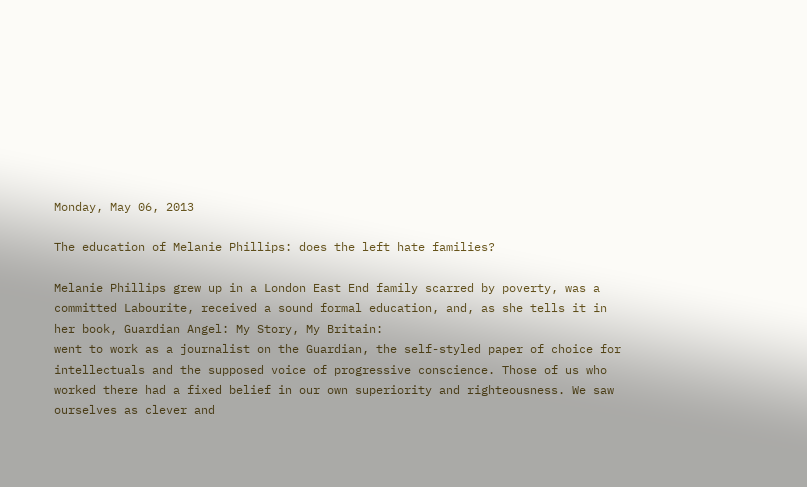Monday, May 06, 2013

The education of Melanie Phillips: does the left hate families?

Melanie Phillips grew up in a London East End family scarred by poverty, was a committed Labourite, received a sound formal education, and, as she tells it in her book, Guardian Angel: My Story, My Britain:
went to work as a journalist on the Guardian, the self-styled paper of choice for intellectuals and the supposed voice of progressive conscience. Those of us who worked there had a fixed belief in our own superiority and righteousness. We saw ourselves as clever and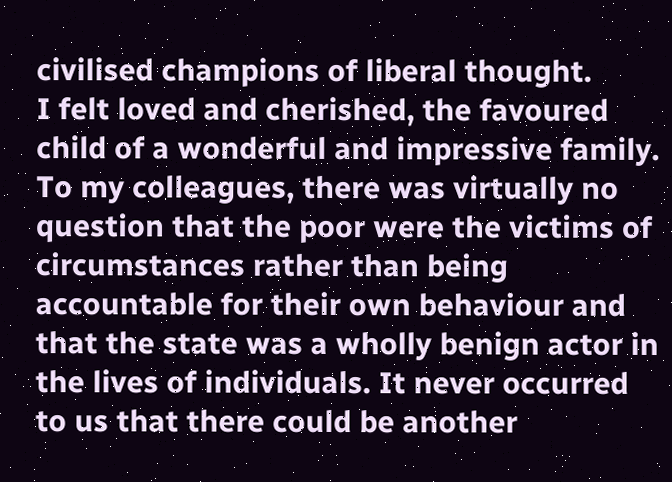civilised champions of liberal thought.
I felt loved and cherished, the favoured child of a wonderful and impressive family. To my colleagues, there was virtually no question that the poor were the victims of circumstances rather than being accountable for their own behaviour and that the state was a wholly benign actor in the lives of individuals. It never occurred to us that there could be another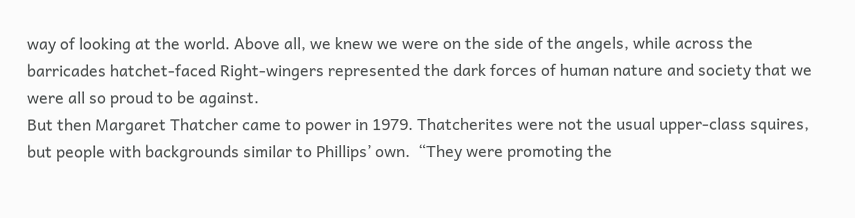way of looking at the world. Above all, we knew we were on the side of the angels, while across the barricades hatchet-faced Right-wingers represented the dark forces of human nature and society that we were all so proud to be against.
But then Margaret Thatcher came to power in 1979. Thatcherites were not the usual upper-class squires, but people with backgrounds similar to Phillips’ own.  “They were promoting the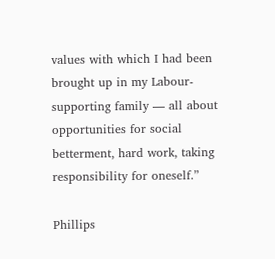values with which I had been brought up in my Labour-supporting family — all about opportunities for social betterment, hard work, taking responsibility for oneself.”

Phillips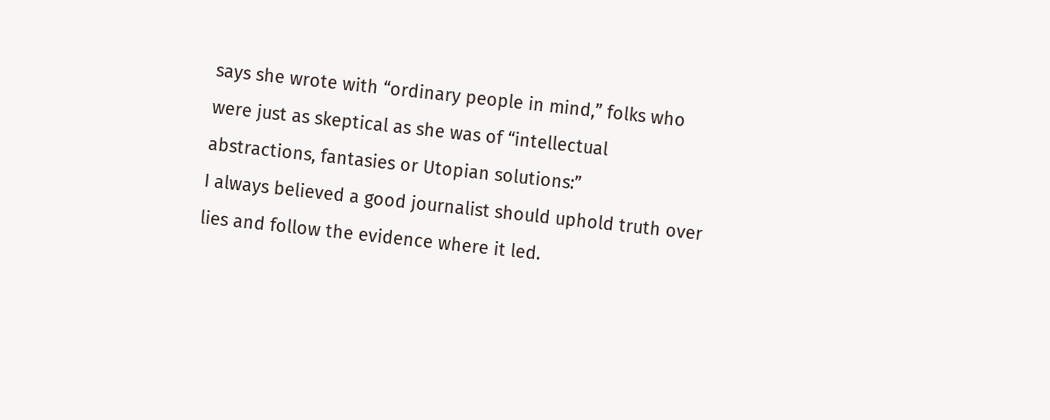says she wrote with “ordinary people in mind,” folks who were just as skeptical as she was of “intellectual abstractions, fantasies or Utopian solutions:”
I always believed a good journalist should uphold truth over lies and follow the evidence where it led.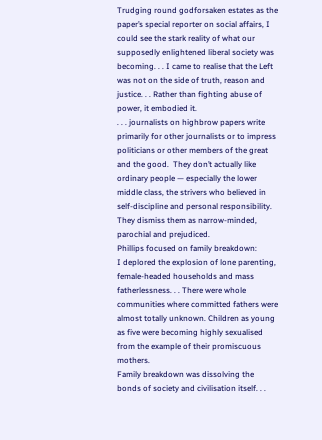Trudging round godforsaken estates as the paper’s special reporter on social affairs, I could see the stark reality of what our supposedly enlightened liberal society was becoming. . . I came to realise that the Left was not on the side of truth, reason and justice. . . Rather than fighting abuse of power, it embodied it.
. . . journalists on highbrow papers write primarily for other journalists or to impress politicians or other members of the great and the good.  They don’t actually like ordinary people — especially the lower middle class, the strivers who believed in self-discipline and personal responsibility. They dismiss them as narrow-minded, parochial and prejudiced.
Phillips focused on family breakdown:
I deplored the explosion of lone parenting, female-headed households and mass fatherlessness. . . There were whole communities where committed fathers were almost totally unknown. Children as young as five were becoming highly sexualised from the example of their promiscuous mothers.
Family breakdown was dissolving the bonds of society and civilisation itself. . .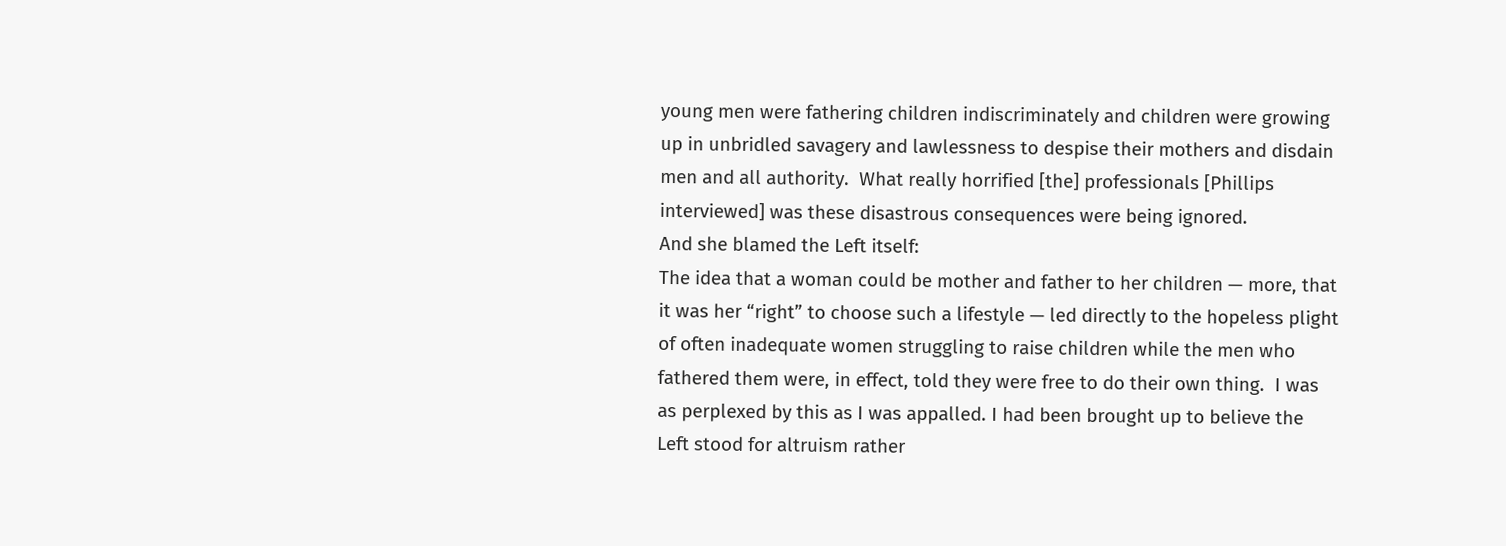young men were fathering children indiscriminately and children were growing up in unbridled savagery and lawlessness to despise their mothers and disdain men and all authority.  What really horrified [the] professionals [Phillips interviewed] was these disastrous consequences were being ignored.
And she blamed the Left itself:
The idea that a woman could be mother and father to her children — more, that it was her “right” to choose such a lifestyle — led directly to the hopeless plight of often inadequate women struggling to raise children while the men who fathered them were, in effect, told they were free to do their own thing.  I was as perplexed by this as I was appalled. I had been brought up to believe the Left stood for altruism rather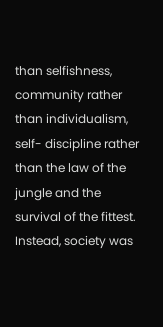than selfishness, community rather than individualism, self- discipline rather than the law of the jungle and the survival of the fittest.  Instead, society was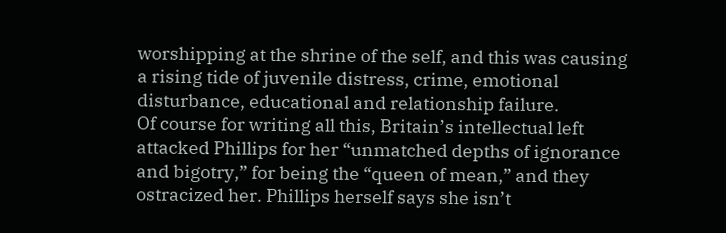worshipping at the shrine of the self, and this was causing a rising tide of juvenile distress, crime, emotional disturbance, educational and relationship failure.
Of course for writing all this, Britain’s intellectual left attacked Phillips for her “unmatched depths of ignorance and bigotry,” for being the “queen of mean,” and they ostracized her. Phillips herself says she isn’t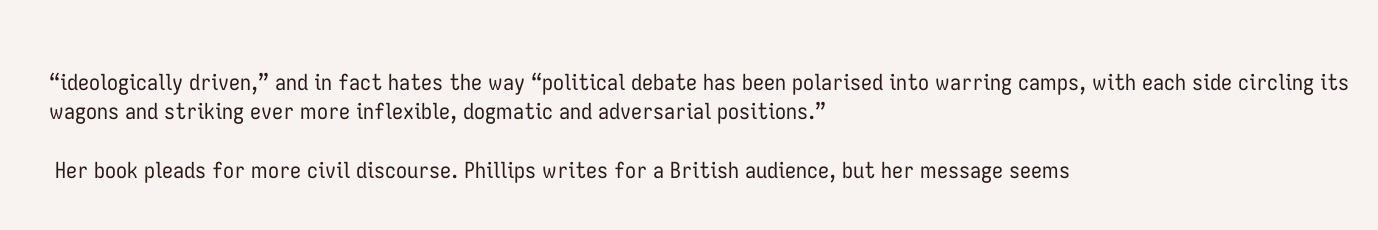“ideologically driven,” and in fact hates the way “political debate has been polarised into warring camps, with each side circling its wagons and striking ever more inflexible, dogmatic and adversarial positions.”

 Her book pleads for more civil discourse. Phillips writes for a British audience, but her message seems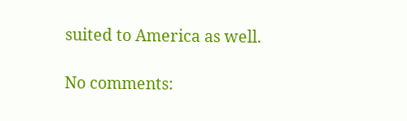suited to America as well.

No comments: